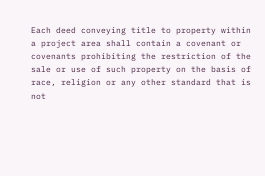Each deed conveying title to property within a project area shall contain a covenant or covenants prohibiting the restriction of the sale or use of such property on the basis of race, religion or any other standard that is not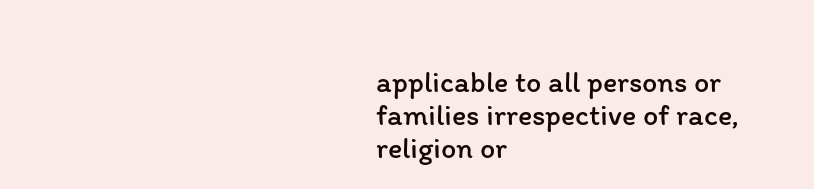applicable to all persons or families irrespective of race, religion or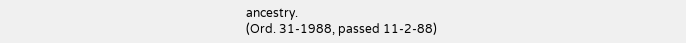ancestry.
(Ord. 31-1988, passed 11-2-88)